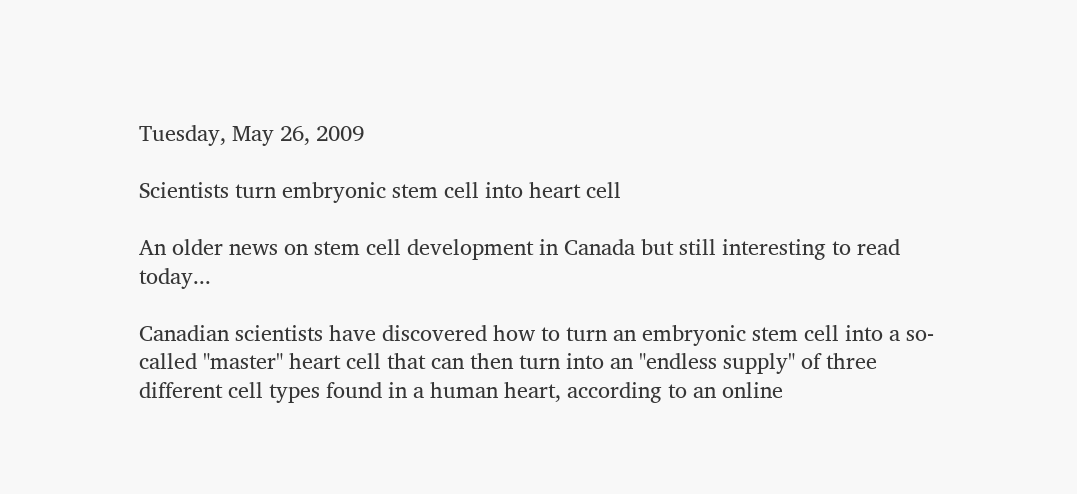Tuesday, May 26, 2009

Scientists turn embryonic stem cell into heart cell

An older news on stem cell development in Canada but still interesting to read today...

Canadian scientists have discovered how to turn an embryonic stem cell into a so-called "master" heart cell that can then turn into an "endless supply" of three different cell types found in a human heart, according to an online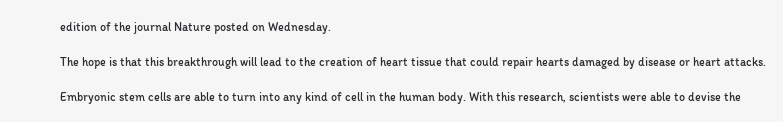edition of the journal Nature posted on Wednesday.

The hope is that this breakthrough will lead to the creation of heart tissue that could repair hearts damaged by disease or heart attacks.

Embryonic stem cells are able to turn into any kind of cell in the human body. With this research, scientists were able to devise the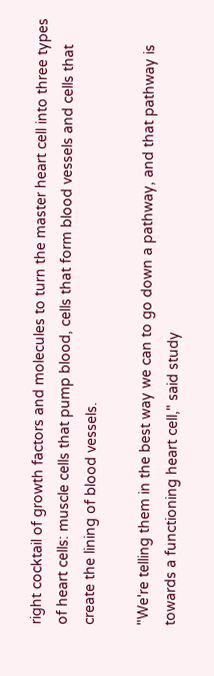right cocktail of growth factors and molecules to turn the master heart cell into three types of heart cells: muscle cells that pump blood, cells that form blood vessels and cells that create the lining of blood vessels.

"We're telling them in the best way we can to go down a pathway, and that pathway is towards a functioning heart cell," said study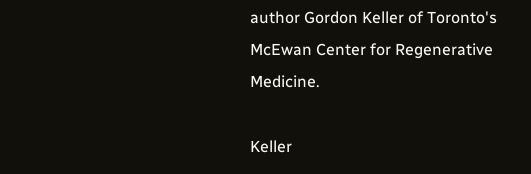author Gordon Keller of Toronto's McEwan Center for Regenerative Medicine.

Keller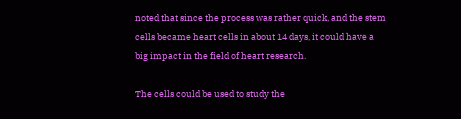noted that since the process was rather quick, and the stem cells became heart cells in about 14 days, it could have a big impact in the field of heart research.

The cells could be used to study the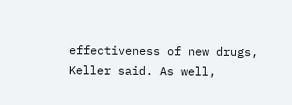effectiveness of new drugs, Keller said. As well,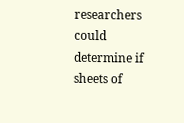researchers could determine if sheets of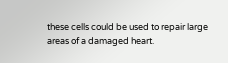these cells could be used to repair large areas of a damaged heart.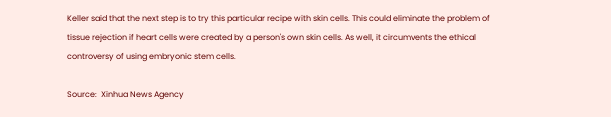Keller said that the next step is to try this particular recipe with skin cells. This could eliminate the problem of tissue rejection if heart cells were created by a person's own skin cells. As well, it circumvents the ethical controversy of using embryonic stem cells.

Source:  Xinhua News Agency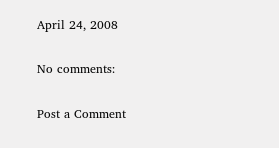April 24, 2008

No comments:

Post a Comment